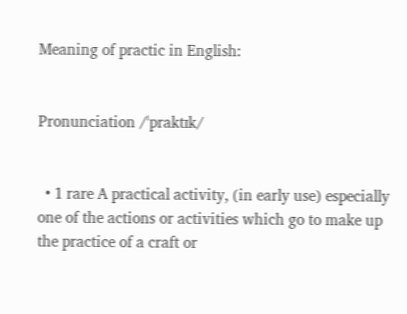Meaning of practic in English:


Pronunciation /ˈpraktɪk/


  • 1 rare A practical activity, (in early use) especially one of the actions or activities which go to make up the practice of a craft or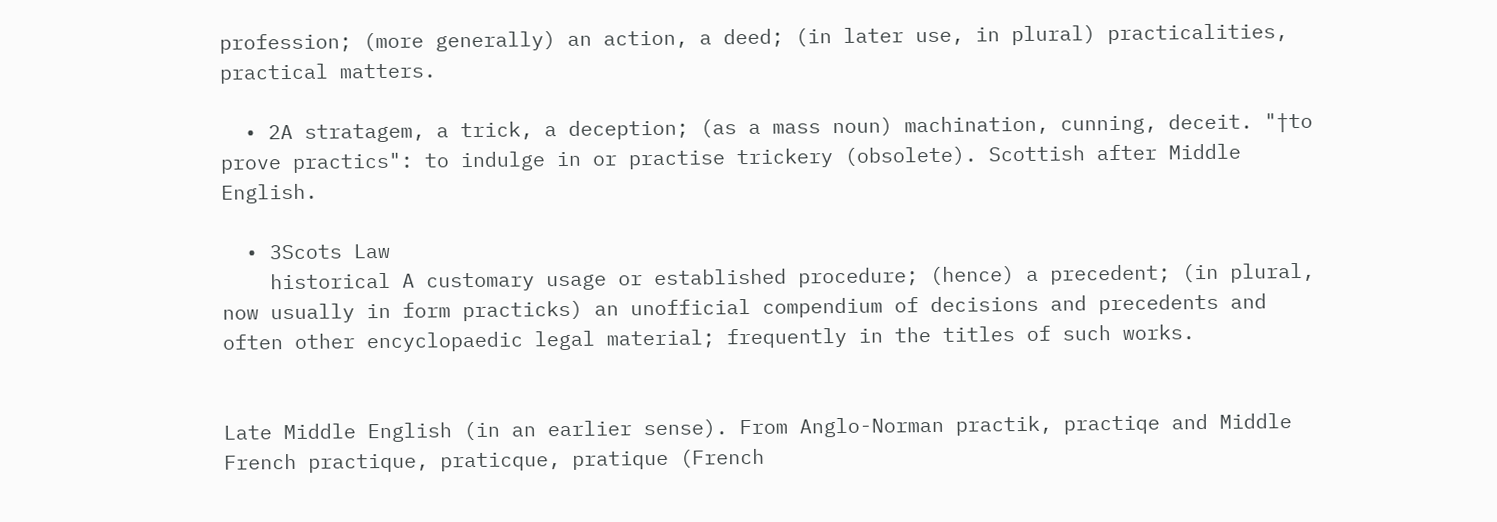profession; (more generally) an action, a deed; (in later use, in plural) practicalities, practical matters.

  • 2A stratagem, a trick, a deception; (as a mass noun) machination, cunning, deceit. "†to prove practics": to indulge in or practise trickery (obsolete). Scottish after Middle English.

  • 3Scots Law
    historical A customary usage or established procedure; (hence) a precedent; (in plural, now usually in form practicks) an unofficial compendium of decisions and precedents and often other encyclopaedic legal material; frequently in the titles of such works.


Late Middle English (in an earlier sense). From Anglo-Norman practik, practiqe and Middle French practique, praticque, pratique (French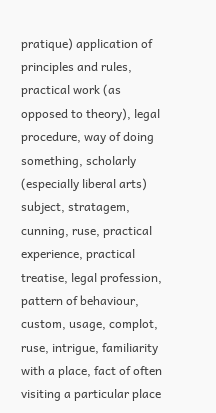pratique) application of principles and rules, practical work (as opposed to theory), legal procedure, way of doing something, scholarly (especially liberal arts) subject, stratagem, cunning, ruse, practical experience, practical treatise, legal profession, pattern of behaviour, custom, usage, complot, ruse, intrigue, familiarity with a place, fact of often visiting a particular place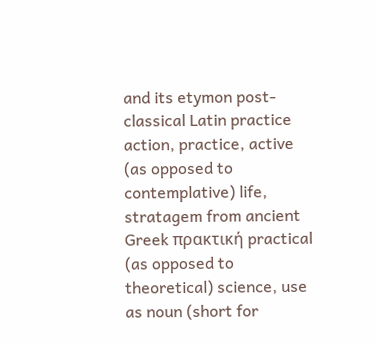and its etymon post-classical Latin practice action, practice, active (as opposed to contemplative) life, stratagem from ancient Greek πρακτική practical (as opposed to theoretical) science, use as noun (short for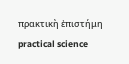πρακτικὴ ἐπιστήμη practical science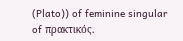(Plato)) of feminine singular of πρακτικός.